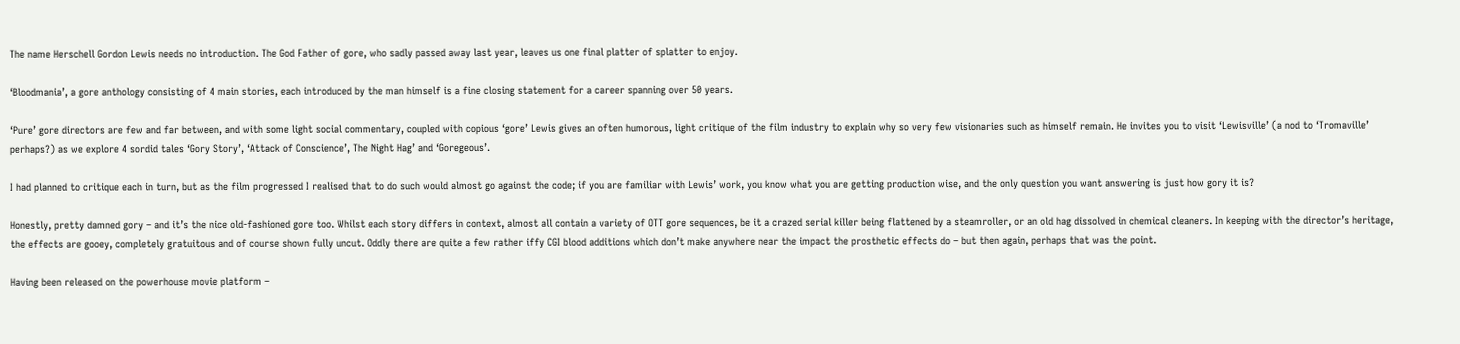The name Herschell Gordon Lewis needs no introduction. The God Father of gore, who sadly passed away last year, leaves us one final platter of splatter to enjoy.

‘Bloodmania’, a gore anthology consisting of 4 main stories, each introduced by the man himself is a fine closing statement for a career spanning over 50 years.

‘Pure’ gore directors are few and far between, and with some light social commentary, coupled with copious ‘gore’ Lewis gives an often humorous, light critique of the film industry to explain why so very few visionaries such as himself remain. He invites you to visit ‘Lewisville’ (a nod to ‘Tromaville’ perhaps?) as we explore 4 sordid tales ‘Gory Story’, ‘Attack of Conscience’, The Night Hag’ and ‘Goregeous’.

I had planned to critique each in turn, but as the film progressed I realised that to do such would almost go against the code; if you are familiar with Lewis’ work, you know what you are getting production wise, and the only question you want answering is just how gory it is?

Honestly, pretty damned gory – and it’s the nice old-fashioned gore too. Whilst each story differs in context, almost all contain a variety of OTT gore sequences, be it a crazed serial killer being flattened by a steamroller, or an old hag dissolved in chemical cleaners. In keeping with the director’s heritage, the effects are gooey, completely gratuitous and of course shown fully uncut. Oddly there are quite a few rather iffy CGI blood additions which don’t make anywhere near the impact the prosthetic effects do – but then again, perhaps that was the point.

Having been released on the powerhouse movie platform –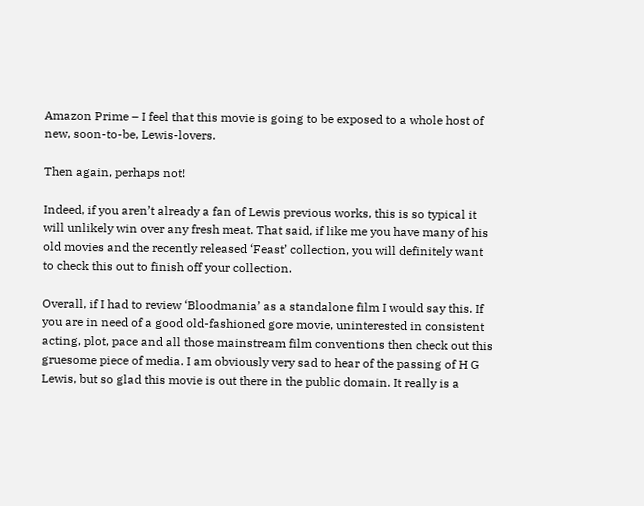Amazon Prime – I feel that this movie is going to be exposed to a whole host of new, soon-to-be, Lewis-lovers.

Then again, perhaps not!

Indeed, if you aren’t already a fan of Lewis previous works, this is so typical it will unlikely win over any fresh meat. That said, if like me you have many of his old movies and the recently released ‘Feast’ collection, you will definitely want to check this out to finish off your collection.

Overall, if I had to review ‘Bloodmania’ as a standalone film I would say this. If you are in need of a good old-fashioned gore movie, uninterested in consistent acting, plot, pace and all those mainstream film conventions then check out this gruesome piece of media. I am obviously very sad to hear of the passing of H G Lewis, but so glad this movie is out there in the public domain. It really is a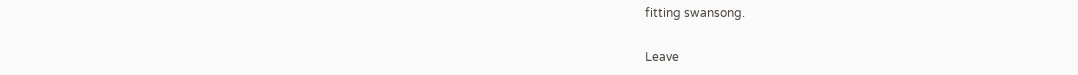fitting swansong.

Leave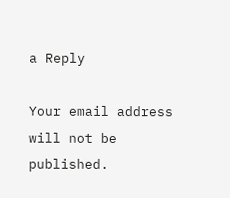a Reply

Your email address will not be published.